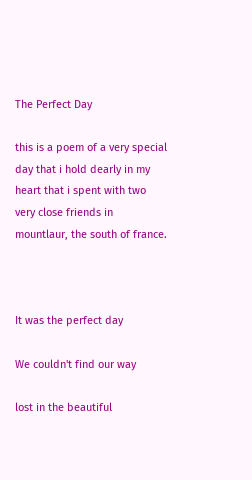The Perfect Day

this is a poem of a very special day that i hold dearly in my heart that i spent with two very close friends in mountlaur, the south of france.



It was the perfect day

We couldn't find our way

lost in the beautiful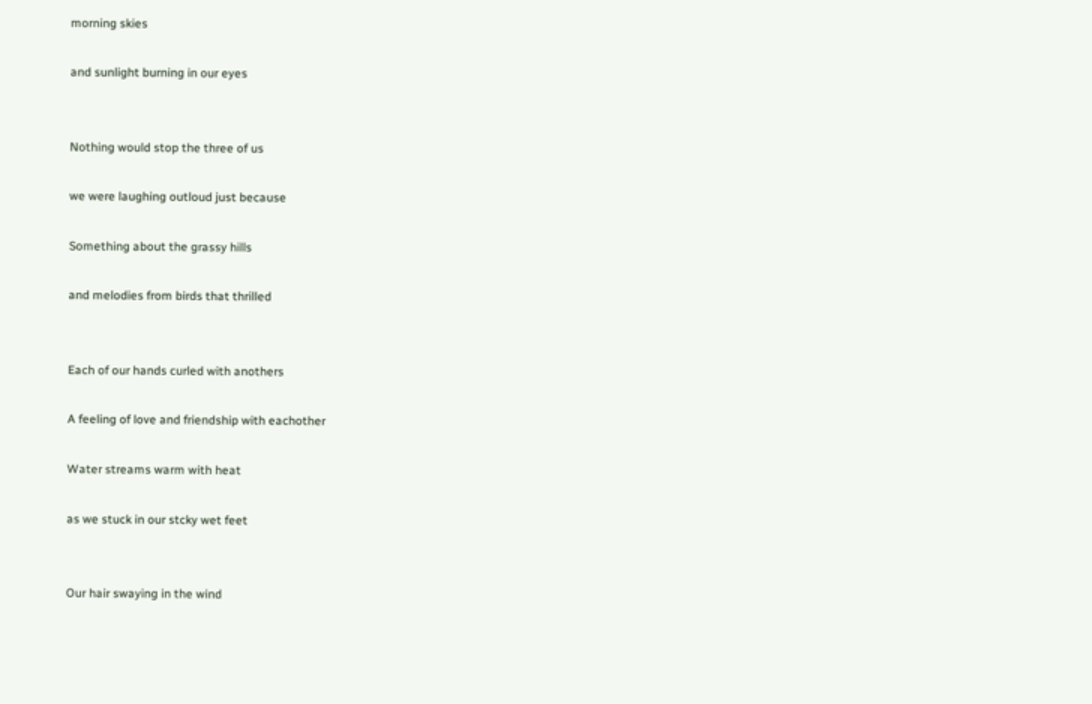morning skies

and sunlight burning in our eyes


Nothing would stop the three of us

we were laughing outloud just because

Something about the grassy hills

and melodies from birds that thrilled


Each of our hands curled with anothers

A feeling of love and friendship with eachother

Water streams warm with heat

as we stuck in our stcky wet feet


Our hair swaying in the wind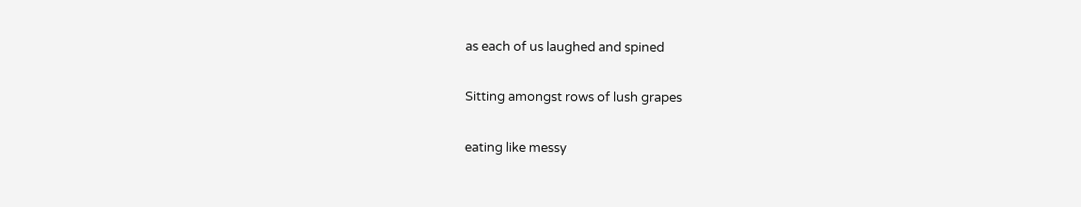as each of us laughed and spined

Sitting amongst rows of lush grapes

eating like messy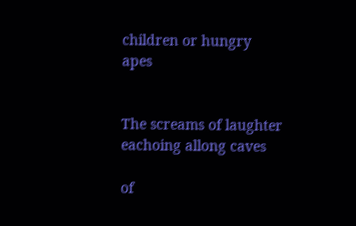children or hungry apes


The screams of laughter eachoing allong caves

of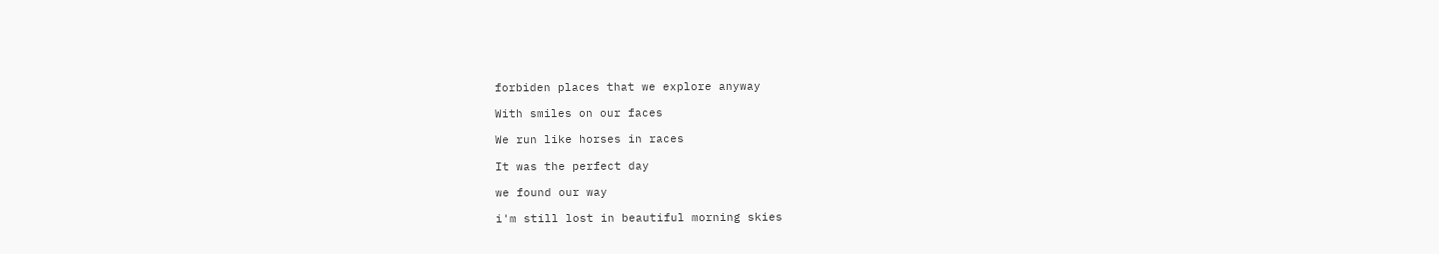forbiden places that we explore anyway

With smiles on our faces

We run like horses in races

It was the perfect day

we found our way

i'm still lost in beautiful morning skies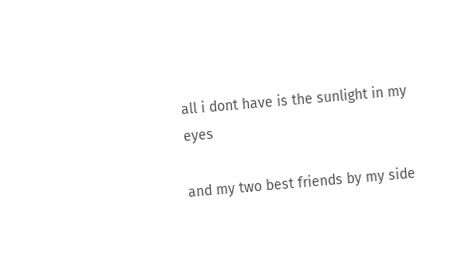all i dont have is the sunlight in my eyes

and my two best friends by my side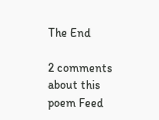The End

2 comments about this poem Feed